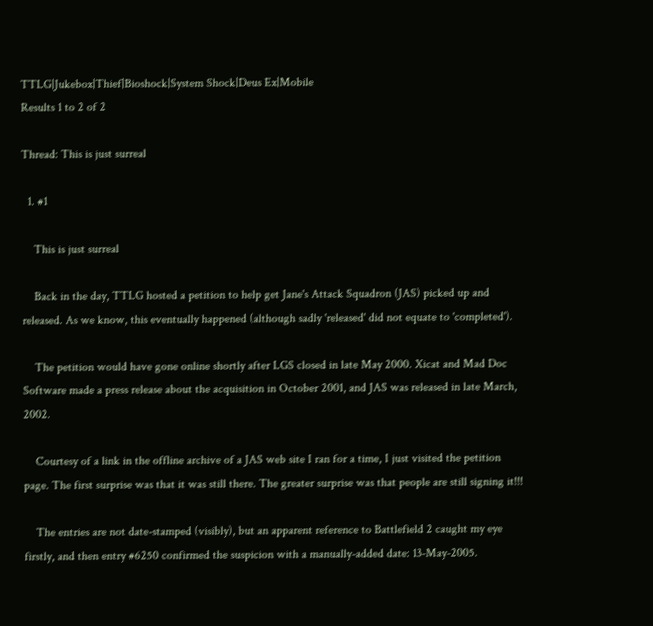TTLG|Jukebox|Thief|Bioshock|System Shock|Deus Ex|Mobile
Results 1 to 2 of 2

Thread: This is just surreal

  1. #1

    This is just surreal

    Back in the day, TTLG hosted a petition to help get Jane's Attack Squadron (JAS) picked up and released. As we know, this eventually happened (although sadly 'released' did not equate to 'completed').

    The petition would have gone online shortly after LGS closed in late May 2000. Xicat and Mad Doc Software made a press release about the acquisition in October 2001, and JAS was released in late March, 2002.

    Courtesy of a link in the offline archive of a JAS web site I ran for a time, I just visited the petition page. The first surprise was that it was still there. The greater surprise was that people are still signing it!!!

    The entries are not date-stamped (visibly), but an apparent reference to Battlefield 2 caught my eye firstly, and then entry #6250 confirmed the suspicion with a manually-added date: 13-May-2005.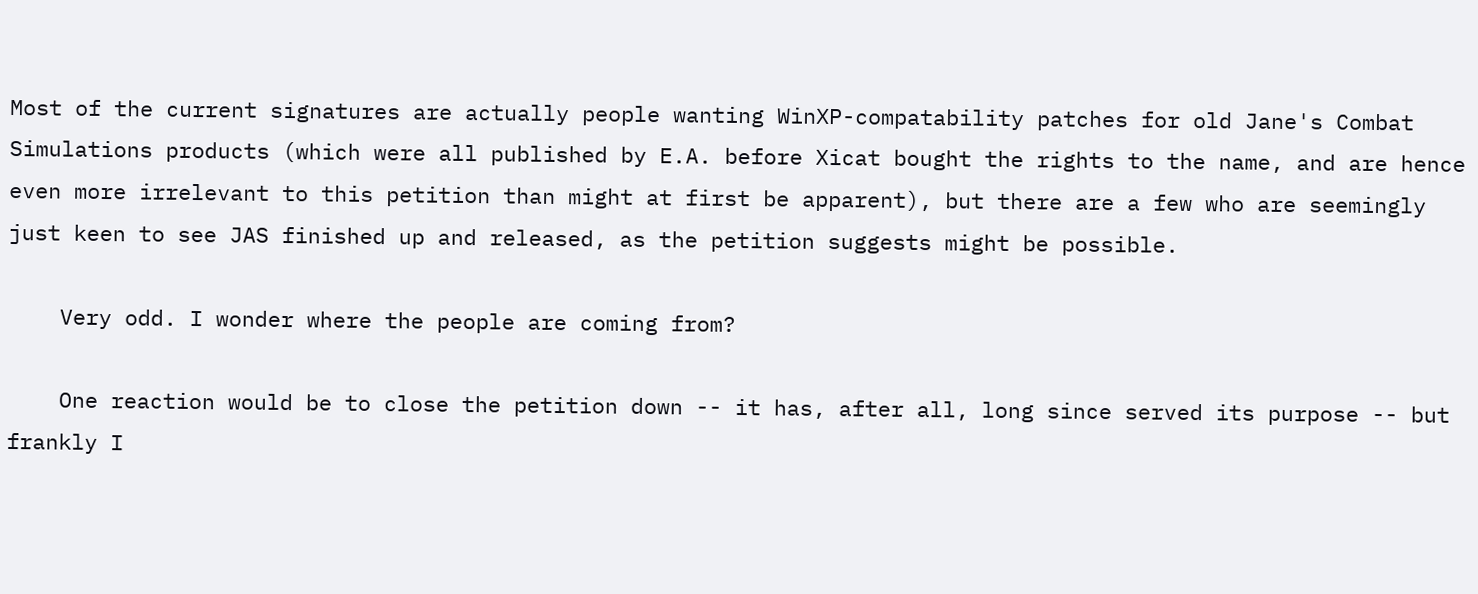Most of the current signatures are actually people wanting WinXP-compatability patches for old Jane's Combat Simulations products (which were all published by E.A. before Xicat bought the rights to the name, and are hence even more irrelevant to this petition than might at first be apparent), but there are a few who are seemingly just keen to see JAS finished up and released, as the petition suggests might be possible.

    Very odd. I wonder where the people are coming from?

    One reaction would be to close the petition down -- it has, after all, long since served its purpose -- but frankly I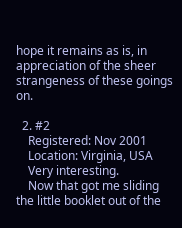hope it remains as is, in appreciation of the sheer strangeness of these goings on.

  2. #2
    Registered: Nov 2001
    Location: Virginia, USA
    Very interesting.
    Now that got me sliding the little booklet out of the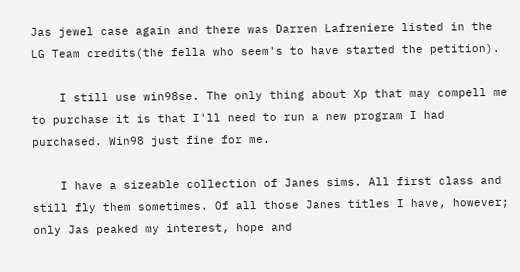Jas jewel case again and there was Darren Lafreniere listed in the LG Team credits(the fella who seem's to have started the petition).

    I still use win98se. The only thing about Xp that may compell me to purchase it is that I'll need to run a new program I had purchased. Win98 just fine for me.

    I have a sizeable collection of Janes sims. All first class and still fly them sometimes. Of all those Janes titles I have, however; only Jas peaked my interest, hope and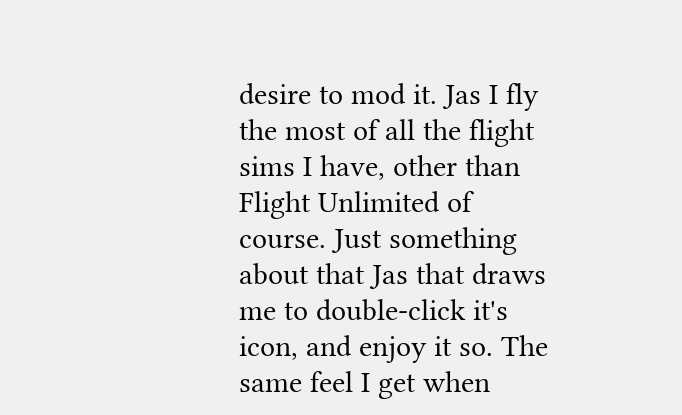desire to mod it. Jas I fly the most of all the flight sims I have, other than Flight Unlimited of course. Just something about that Jas that draws me to double-click it's icon, and enjoy it so. The same feel I get when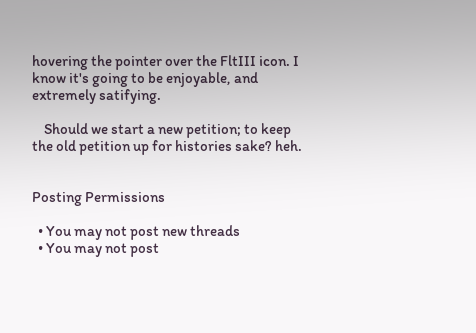hovering the pointer over the FltIII icon. I know it's going to be enjoyable, and extremely satifying.

    Should we start a new petition; to keep the old petition up for histories sake? heh.


Posting Permissions

  • You may not post new threads
  • You may not post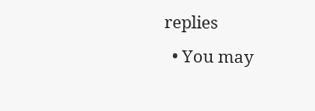replies
  • You may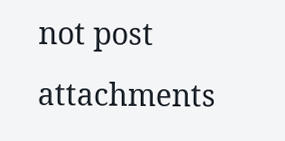not post attachments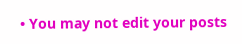• You may not edit your posts